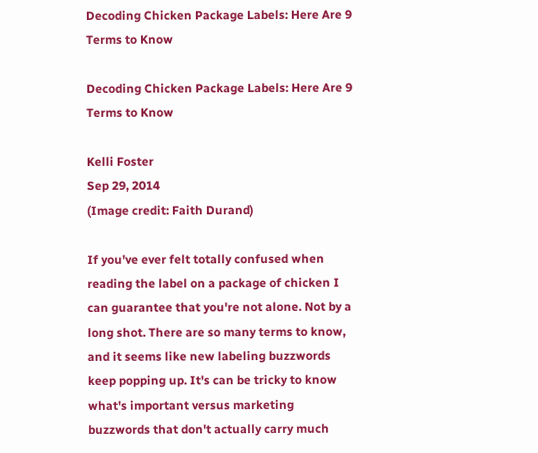Decoding Chicken Package Labels: Here Are 9 Terms to Know

Decoding Chicken Package Labels: Here Are 9 Terms to Know

Kelli Foster
Sep 29, 2014
(Image credit: Faith Durand)

If you've ever felt totally confused when reading the label on a package of chicken I can guarantee that you're not alone. Not by a long shot. There are so many terms to know, and it seems like new labeling buzzwords keep popping up. It's can be tricky to know what's important versus marketing buzzwords that don't actually carry much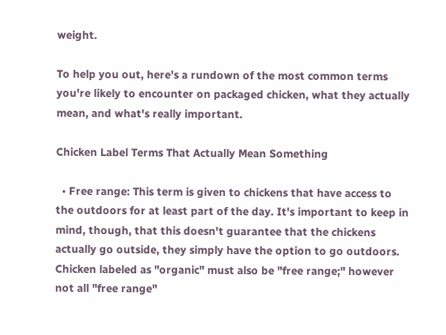weight.

To help you out, here's a rundown of the most common terms you're likely to encounter on packaged chicken, what they actually mean, and what's really important.

Chicken Label Terms That Actually Mean Something

  • Free range: This term is given to chickens that have access to the outdoors for at least part of the day. It's important to keep in mind, though, that this doesn't guarantee that the chickens actually go outside, they simply have the option to go outdoors. Chicken labeled as "organic" must also be "free range;" however not all "free range"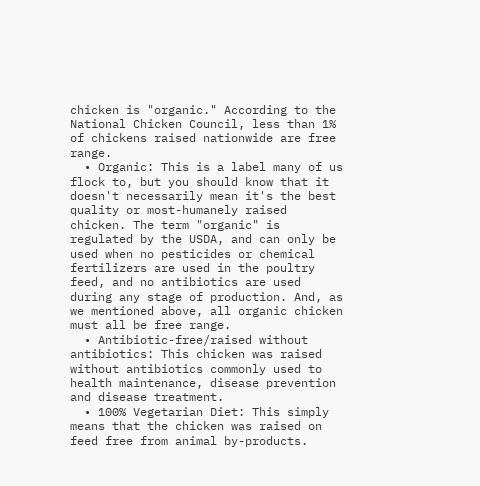chicken is "organic." According to the National Chicken Council, less than 1% of chickens raised nationwide are free range.
  • Organic: This is a label many of us flock to, but you should know that it doesn't necessarily mean it's the best quality or most-humanely raised chicken. The term "organic" is regulated by the USDA, and can only be used when no pesticides or chemical fertilizers are used in the poultry feed, and no antibiotics are used during any stage of production. And, as we mentioned above, all organic chicken must all be free range.
  • Antibiotic-free/raised without antibiotics: This chicken was raised without antibiotics commonly used to health maintenance, disease prevention and disease treatment.
  • 100% Vegetarian Diet: This simply means that the chicken was raised on feed free from animal by-products.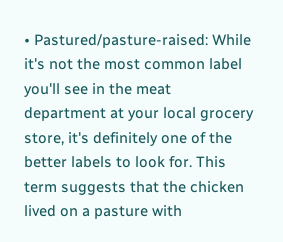• Pastured/pasture-raised: While it's not the most common label you'll see in the meat department at your local grocery store, it's definitely one of the better labels to look for. This term suggests that the chicken lived on a pasture with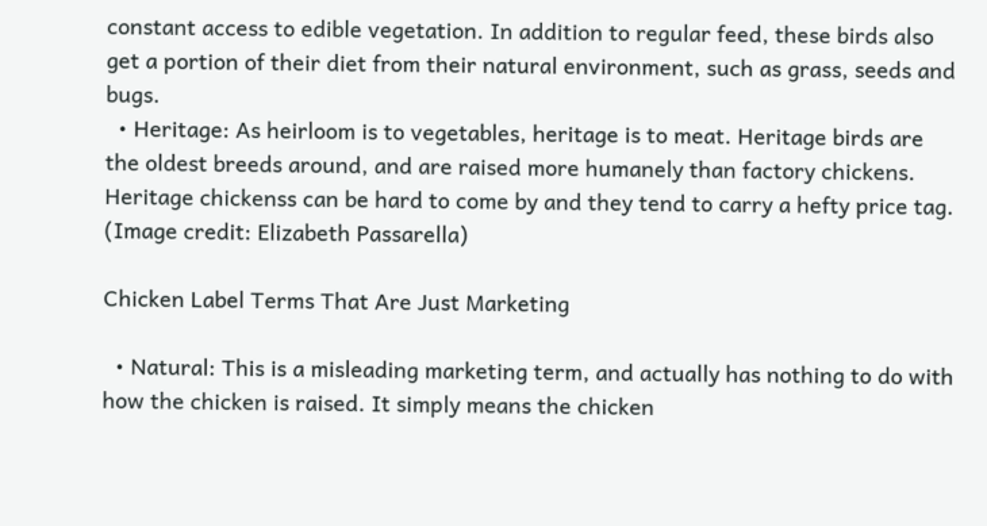constant access to edible vegetation. In addition to regular feed, these birds also get a portion of their diet from their natural environment, such as grass, seeds and bugs.
  • Heritage: As heirloom is to vegetables, heritage is to meat. Heritage birds are the oldest breeds around, and are raised more humanely than factory chickens. Heritage chickenss can be hard to come by and they tend to carry a hefty price tag.
(Image credit: Elizabeth Passarella)

Chicken Label Terms That Are Just Marketing

  • Natural: This is a misleading marketing term, and actually has nothing to do with how the chicken is raised. It simply means the chicken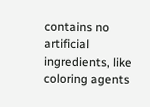contains no artificial ingredients, like coloring agents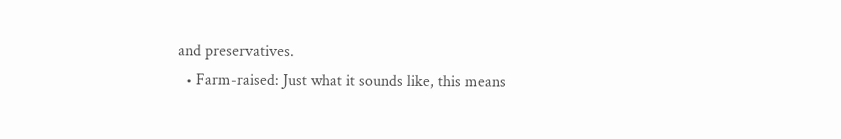and preservatives.
  • Farm-raised: Just what it sounds like, this means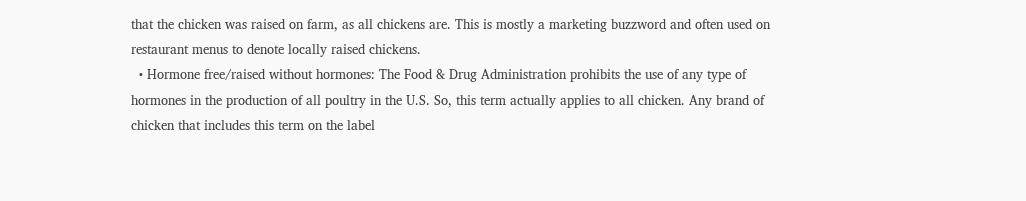that the chicken was raised on farm, as all chickens are. This is mostly a marketing buzzword and often used on restaurant menus to denote locally raised chickens.
  • Hormone free/raised without hormones: The Food & Drug Administration prohibits the use of any type of hormones in the production of all poultry in the U.S. So, this term actually applies to all chicken. Any brand of chicken that includes this term on the label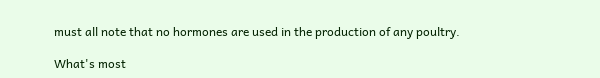must all note that no hormones are used in the production of any poultry.

What's most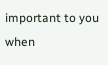important to you when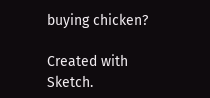buying chicken?

Created with Sketch.